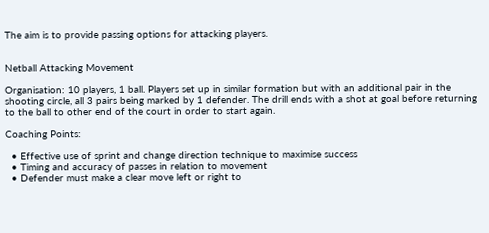The aim is to provide passing options for attacking players.


Netball Attacking Movement

Organisation: 10 players, 1 ball. Players set up in similar formation but with an additional pair in the shooting circle, all 3 pairs being marked by 1 defender. The drill ends with a shot at goal before returning to the ball to other end of the court in order to start again.

Coaching Points:

  • Effective use of sprint and change direction technique to maximise success
  • Timing and accuracy of passes in relation to movement
  • Defender must make a clear move left or right to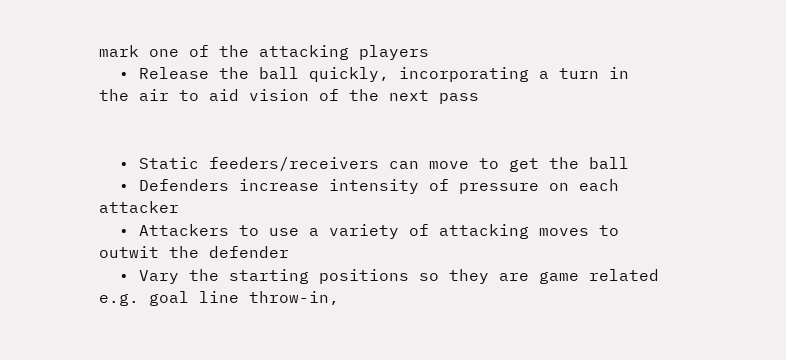mark one of the attacking players
  • Release the ball quickly, incorporating a turn in the air to aid vision of the next pass


  • Static feeders/receivers can move to get the ball
  • Defenders increase intensity of pressure on each attacker
  • Attackers to use a variety of attacking moves to outwit the defender
  • Vary the starting positions so they are game related e.g. goal line throw-in,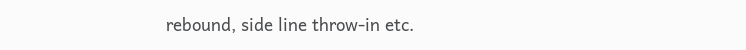rebound, side line throw-in etc.